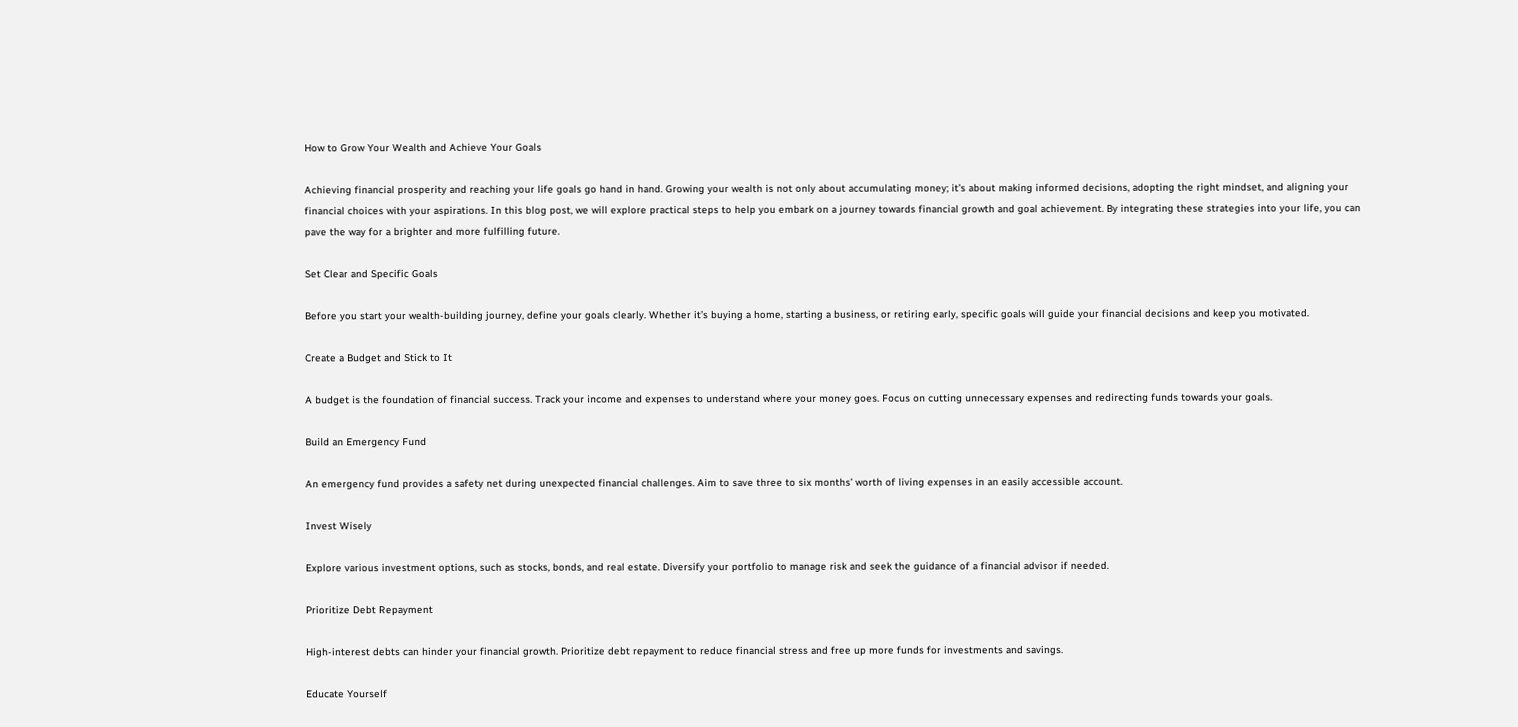How to Grow Your Wealth and Achieve Your Goals

Achieving financial prosperity and reaching your life goals go hand in hand. Growing your wealth is not only about accumulating money; it’s about making informed decisions, adopting the right mindset, and aligning your financial choices with your aspirations. In this blog post, we will explore practical steps to help you embark on a journey towards financial growth and goal achievement. By integrating these strategies into your life, you can pave the way for a brighter and more fulfilling future.

Set Clear and Specific Goals

Before you start your wealth-building journey, define your goals clearly. Whether it’s buying a home, starting a business, or retiring early, specific goals will guide your financial decisions and keep you motivated.

Create a Budget and Stick to It

A budget is the foundation of financial success. Track your income and expenses to understand where your money goes. Focus on cutting unnecessary expenses and redirecting funds towards your goals.

Build an Emergency Fund

An emergency fund provides a safety net during unexpected financial challenges. Aim to save three to six months’ worth of living expenses in an easily accessible account.

Invest Wisely

Explore various investment options, such as stocks, bonds, and real estate. Diversify your portfolio to manage risk and seek the guidance of a financial advisor if needed.

Prioritize Debt Repayment

High-interest debts can hinder your financial growth. Prioritize debt repayment to reduce financial stress and free up more funds for investments and savings.

Educate Yourself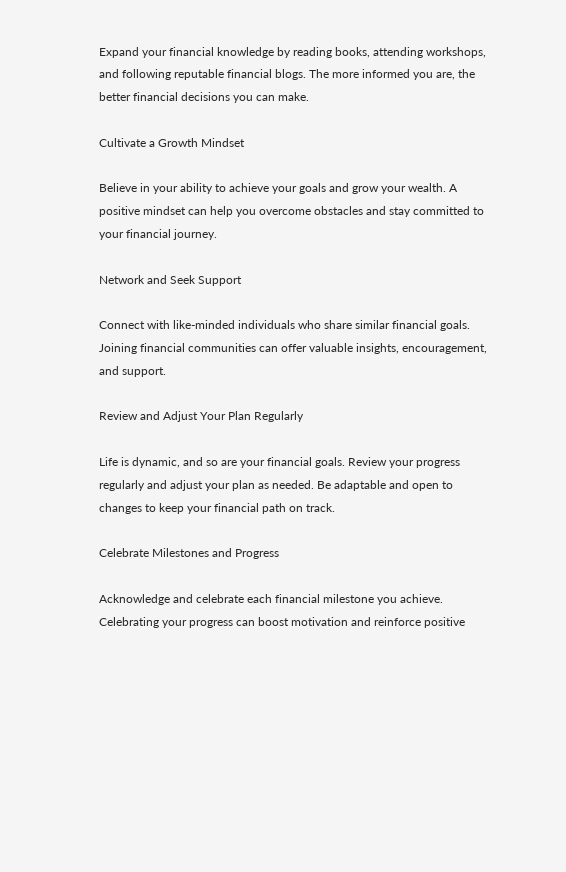Expand your financial knowledge by reading books, attending workshops, and following reputable financial blogs. The more informed you are, the better financial decisions you can make.

Cultivate a Growth Mindset

Believe in your ability to achieve your goals and grow your wealth. A positive mindset can help you overcome obstacles and stay committed to your financial journey.

Network and Seek Support

Connect with like-minded individuals who share similar financial goals. Joining financial communities can offer valuable insights, encouragement, and support.

Review and Adjust Your Plan Regularly

Life is dynamic, and so are your financial goals. Review your progress regularly and adjust your plan as needed. Be adaptable and open to changes to keep your financial path on track.

Celebrate Milestones and Progress

Acknowledge and celebrate each financial milestone you achieve. Celebrating your progress can boost motivation and reinforce positive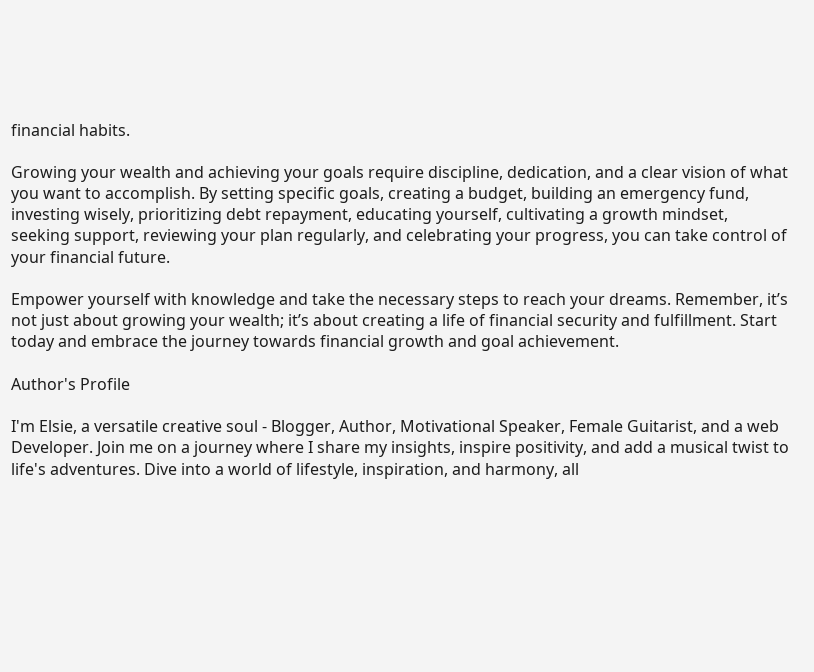financial habits.

Growing your wealth and achieving your goals require discipline, dedication, and a clear vision of what you want to accomplish. By setting specific goals, creating a budget, building an emergency fund, investing wisely, prioritizing debt repayment, educating yourself, cultivating a growth mindset, seeking support, reviewing your plan regularly, and celebrating your progress, you can take control of your financial future.

Empower yourself with knowledge and take the necessary steps to reach your dreams. Remember, it’s not just about growing your wealth; it’s about creating a life of financial security and fulfillment. Start today and embrace the journey towards financial growth and goal achievement.

Author's Profile

I'm Elsie, a versatile creative soul - Blogger, Author, Motivational Speaker, Female Guitarist, and a web Developer. Join me on a journey where I share my insights, inspire positivity, and add a musical twist to life's adventures. Dive into a world of lifestyle, inspiration, and harmony, all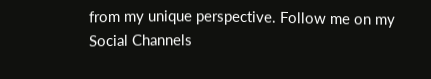from my unique perspective. Follow me on my Social Channels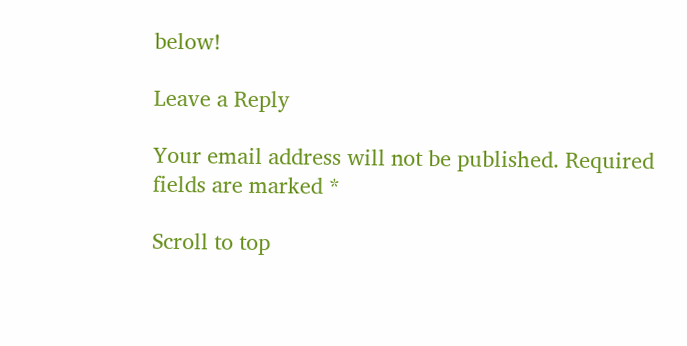below!

Leave a Reply

Your email address will not be published. Required fields are marked *

Scroll to top